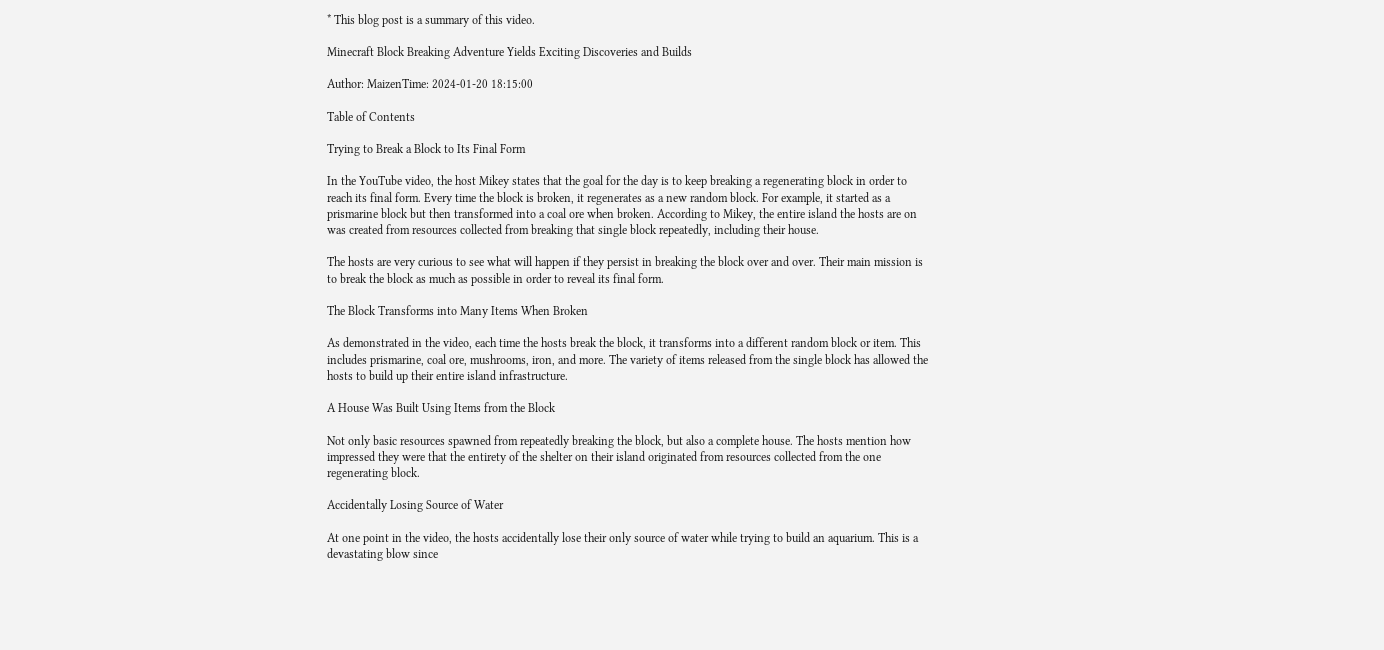* This blog post is a summary of this video.

Minecraft Block Breaking Adventure Yields Exciting Discoveries and Builds

Author: MaizenTime: 2024-01-20 18:15:00

Table of Contents

Trying to Break a Block to Its Final Form

In the YouTube video, the host Mikey states that the goal for the day is to keep breaking a regenerating block in order to reach its final form. Every time the block is broken, it regenerates as a new random block. For example, it started as a prismarine block but then transformed into a coal ore when broken. According to Mikey, the entire island the hosts are on was created from resources collected from breaking that single block repeatedly, including their house.

The hosts are very curious to see what will happen if they persist in breaking the block over and over. Their main mission is to break the block as much as possible in order to reveal its final form.

The Block Transforms into Many Items When Broken

As demonstrated in the video, each time the hosts break the block, it transforms into a different random block or item. This includes prismarine, coal ore, mushrooms, iron, and more. The variety of items released from the single block has allowed the hosts to build up their entire island infrastructure.

A House Was Built Using Items from the Block

Not only basic resources spawned from repeatedly breaking the block, but also a complete house. The hosts mention how impressed they were that the entirety of the shelter on their island originated from resources collected from the one regenerating block.

Accidentally Losing Source of Water

At one point in the video, the hosts accidentally lose their only source of water while trying to build an aquarium. This is a devastating blow since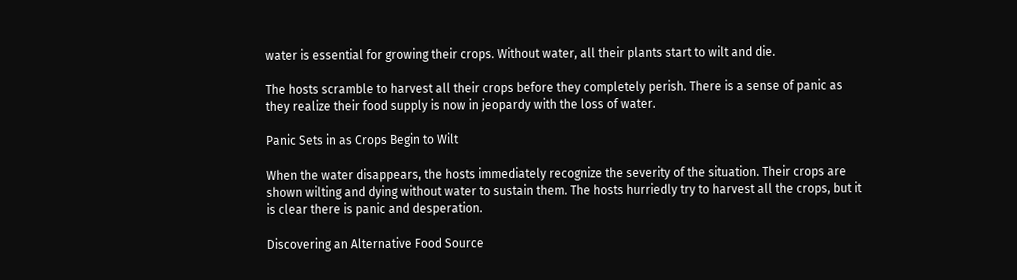water is essential for growing their crops. Without water, all their plants start to wilt and die.

The hosts scramble to harvest all their crops before they completely perish. There is a sense of panic as they realize their food supply is now in jeopardy with the loss of water.

Panic Sets in as Crops Begin to Wilt

When the water disappears, the hosts immediately recognize the severity of the situation. Their crops are shown wilting and dying without water to sustain them. The hosts hurriedly try to harvest all the crops, but it is clear there is panic and desperation.

Discovering an Alternative Food Source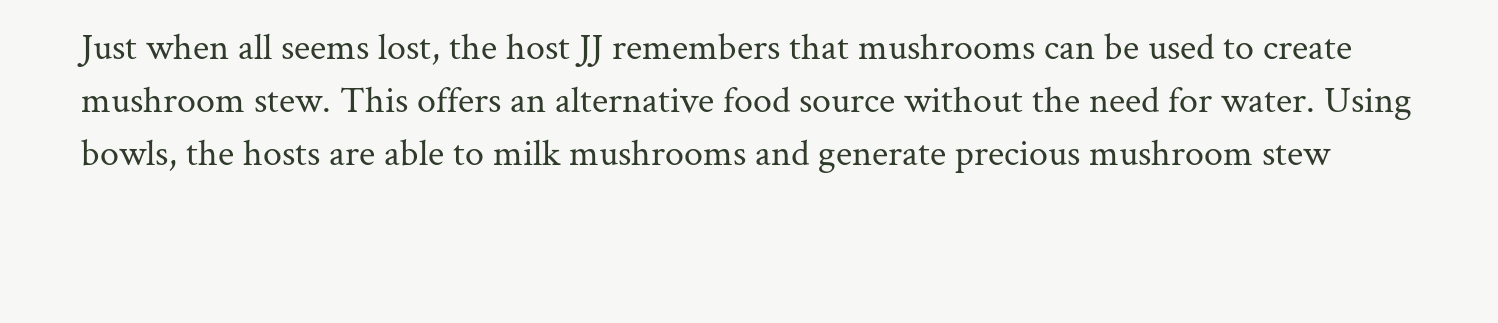Just when all seems lost, the host JJ remembers that mushrooms can be used to create mushroom stew. This offers an alternative food source without the need for water. Using bowls, the hosts are able to milk mushrooms and generate precious mushroom stew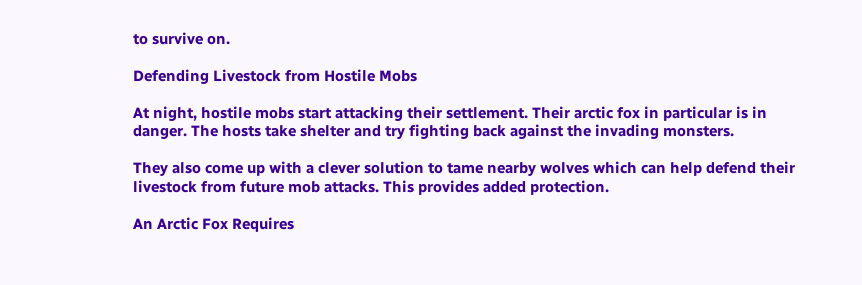to survive on.

Defending Livestock from Hostile Mobs

At night, hostile mobs start attacking their settlement. Their arctic fox in particular is in danger. The hosts take shelter and try fighting back against the invading monsters.

They also come up with a clever solution to tame nearby wolves which can help defend their livestock from future mob attacks. This provides added protection.

An Arctic Fox Requires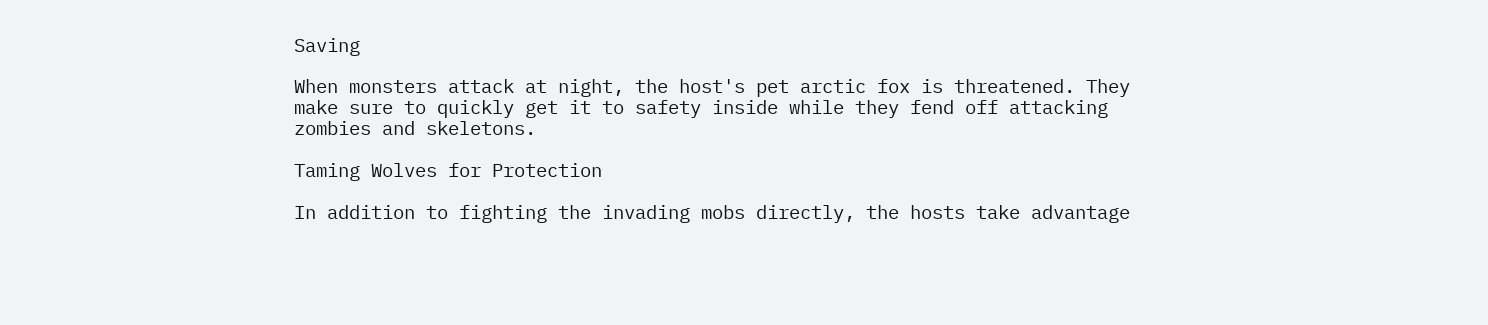Saving

When monsters attack at night, the host's pet arctic fox is threatened. They make sure to quickly get it to safety inside while they fend off attacking zombies and skeletons.

Taming Wolves for Protection

In addition to fighting the invading mobs directly, the hosts take advantage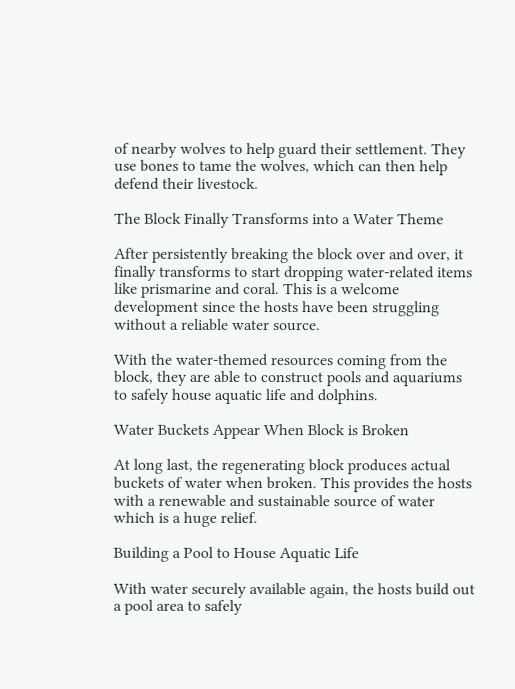of nearby wolves to help guard their settlement. They use bones to tame the wolves, which can then help defend their livestock.

The Block Finally Transforms into a Water Theme

After persistently breaking the block over and over, it finally transforms to start dropping water-related items like prismarine and coral. This is a welcome development since the hosts have been struggling without a reliable water source.

With the water-themed resources coming from the block, they are able to construct pools and aquariums to safely house aquatic life and dolphins.

Water Buckets Appear When Block is Broken

At long last, the regenerating block produces actual buckets of water when broken. This provides the hosts with a renewable and sustainable source of water which is a huge relief.

Building a Pool to House Aquatic Life

With water securely available again, the hosts build out a pool area to safely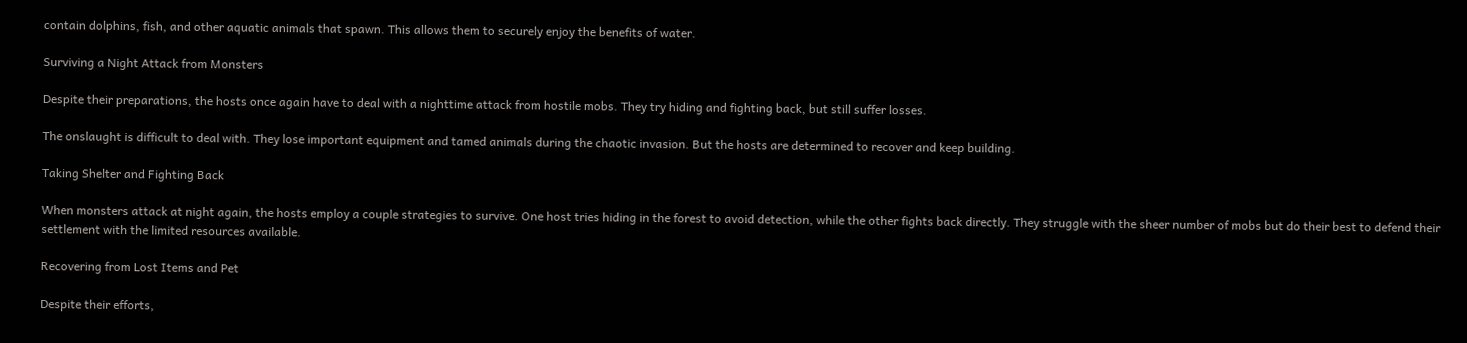contain dolphins, fish, and other aquatic animals that spawn. This allows them to securely enjoy the benefits of water.

Surviving a Night Attack from Monsters

Despite their preparations, the hosts once again have to deal with a nighttime attack from hostile mobs. They try hiding and fighting back, but still suffer losses.

The onslaught is difficult to deal with. They lose important equipment and tamed animals during the chaotic invasion. But the hosts are determined to recover and keep building.

Taking Shelter and Fighting Back

When monsters attack at night again, the hosts employ a couple strategies to survive. One host tries hiding in the forest to avoid detection, while the other fights back directly. They struggle with the sheer number of mobs but do their best to defend their settlement with the limited resources available.

Recovering from Lost Items and Pet

Despite their efforts,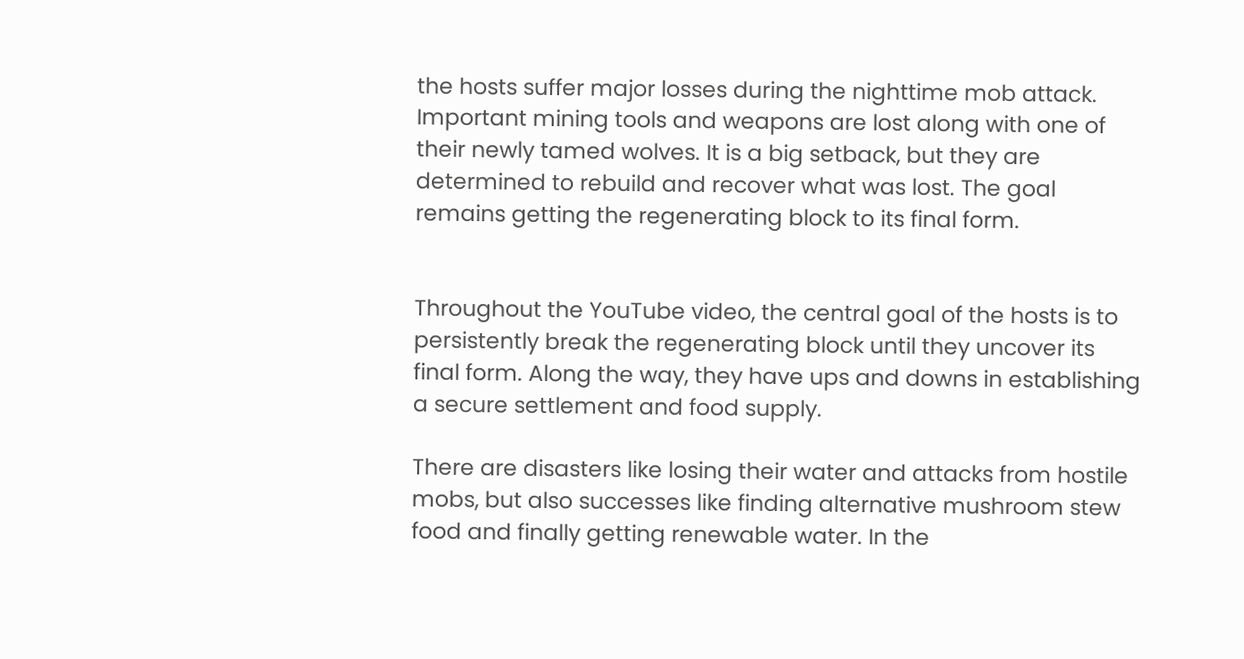the hosts suffer major losses during the nighttime mob attack. Important mining tools and weapons are lost along with one of their newly tamed wolves. It is a big setback, but they are determined to rebuild and recover what was lost. The goal remains getting the regenerating block to its final form.


Throughout the YouTube video, the central goal of the hosts is to persistently break the regenerating block until they uncover its final form. Along the way, they have ups and downs in establishing a secure settlement and food supply.

There are disasters like losing their water and attacks from hostile mobs, but also successes like finding alternative mushroom stew food and finally getting renewable water. In the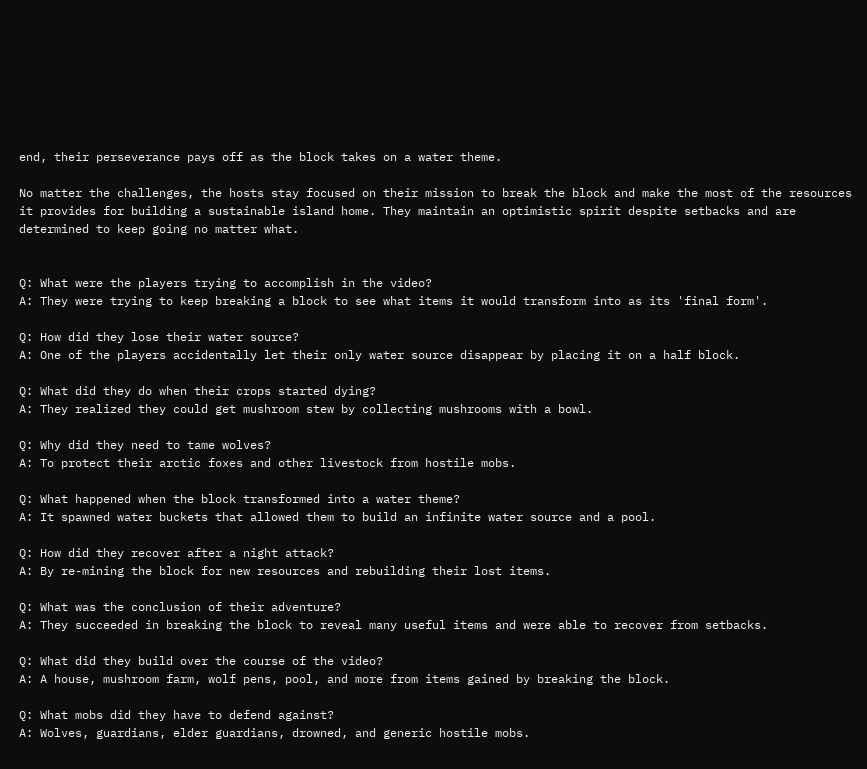end, their perseverance pays off as the block takes on a water theme.

No matter the challenges, the hosts stay focused on their mission to break the block and make the most of the resources it provides for building a sustainable island home. They maintain an optimistic spirit despite setbacks and are determined to keep going no matter what.


Q: What were the players trying to accomplish in the video?
A: They were trying to keep breaking a block to see what items it would transform into as its 'final form'.

Q: How did they lose their water source?
A: One of the players accidentally let their only water source disappear by placing it on a half block.

Q: What did they do when their crops started dying?
A: They realized they could get mushroom stew by collecting mushrooms with a bowl.

Q: Why did they need to tame wolves?
A: To protect their arctic foxes and other livestock from hostile mobs.

Q: What happened when the block transformed into a water theme?
A: It spawned water buckets that allowed them to build an infinite water source and a pool.

Q: How did they recover after a night attack?
A: By re-mining the block for new resources and rebuilding their lost items.

Q: What was the conclusion of their adventure?
A: They succeeded in breaking the block to reveal many useful items and were able to recover from setbacks.

Q: What did they build over the course of the video?
A: A house, mushroom farm, wolf pens, pool, and more from items gained by breaking the block.

Q: What mobs did they have to defend against?
A: Wolves, guardians, elder guardians, drowned, and generic hostile mobs.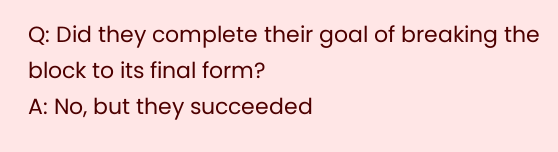Q: Did they complete their goal of breaking the block to its final form?
A: No, but they succeeded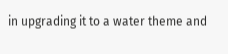in upgrading it to a water theme and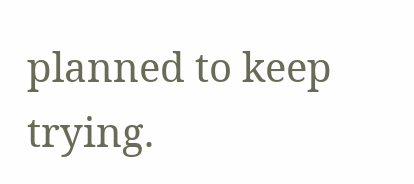planned to keep trying.